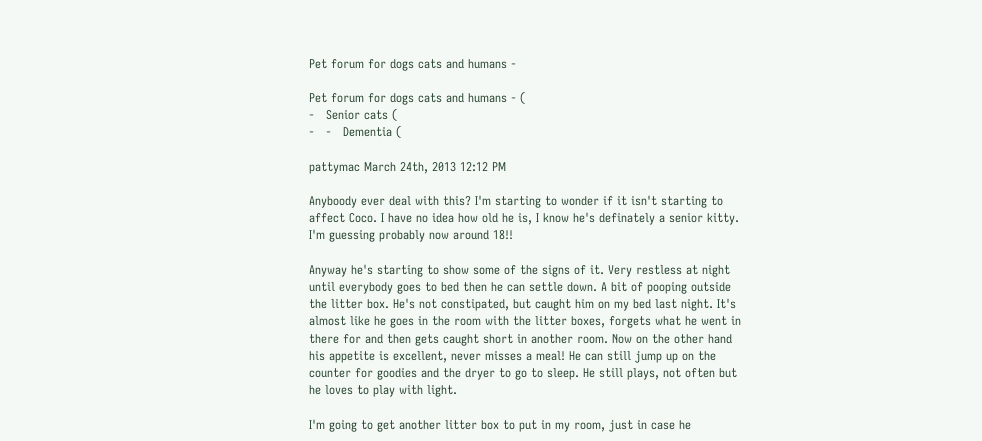Pet forum for dogs cats and humans -

Pet forum for dogs cats and humans - (
-   Senior cats (
-   -   Dementia (

pattymac March 24th, 2013 12:12 PM

Anyboody ever deal with this? I'm starting to wonder if it isn't starting to affect Coco. I have no idea how old he is, I know he's definately a senior kitty. I'm guessing probably now around 18!!

Anyway he's starting to show some of the signs of it. Very restless at night until everybody goes to bed then he can settle down. A bit of pooping outside the litter box. He's not constipated, but caught him on my bed last night. It's almost like he goes in the room with the litter boxes, forgets what he went in there for and then gets caught short in another room. Now on the other hand his appetite is excellent, never misses a meal! He can still jump up on the counter for goodies and the dryer to go to sleep. He still plays, not often but he loves to play with light.

I'm going to get another litter box to put in my room, just in case he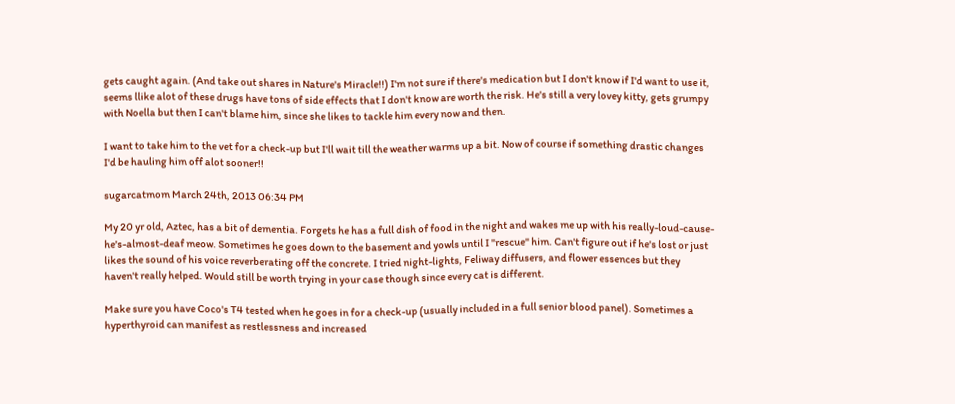gets caught again. (And take out shares in Nature's Miracle!!) I'm not sure if there's medication but I don't know if I'd want to use it, seems llike alot of these drugs have tons of side effects that I don't know are worth the risk. He's still a very lovey kitty, gets grumpy with Noella but then I can't blame him, since she likes to tackle him every now and then.

I want to take him to the vet for a check-up but I'll wait till the weather warms up a bit. Now of course if something drastic changes I'd be hauling him off alot sooner!!

sugarcatmom March 24th, 2013 06:34 PM

My 20 yr old, Aztec, has a bit of dementia. Forgets he has a full dish of food in the night and wakes me up with his really-loud-cause-he's-almost-deaf meow. Sometimes he goes down to the basement and yowls until I "rescue" him. Can't figure out if he's lost or just likes the sound of his voice reverberating off the concrete. I tried night-lights, Feliway diffusers, and flower essences but they haven't really helped. Would still be worth trying in your case though since every cat is different.

Make sure you have Coco's T4 tested when he goes in for a check-up (usually included in a full senior blood panel). Sometimes a hyperthyroid can manifest as restlessness and increased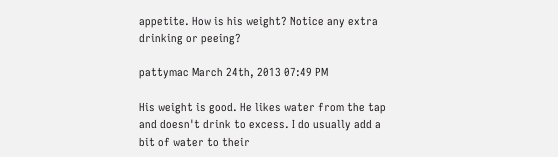appetite. How is his weight? Notice any extra drinking or peeing?

pattymac March 24th, 2013 07:49 PM

His weight is good. He likes water from the tap and doesn't drink to excess. I do usually add a bit of water to their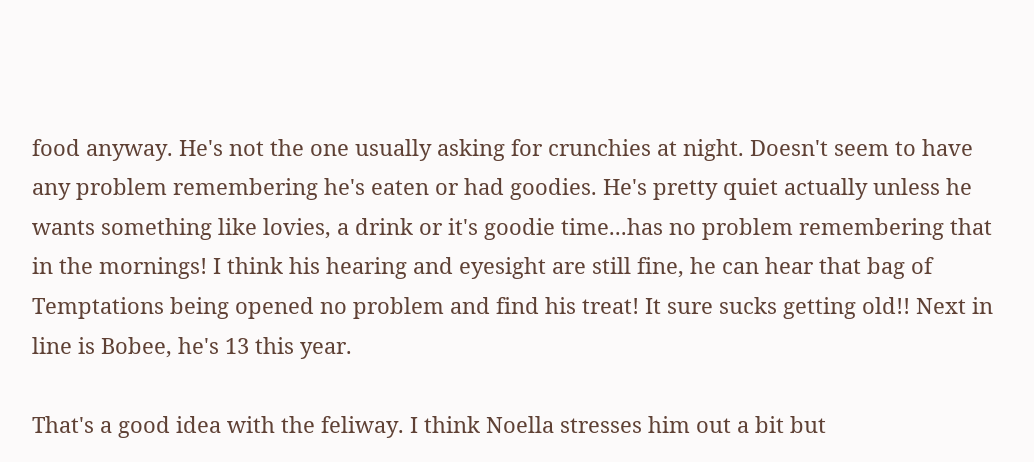food anyway. He's not the one usually asking for crunchies at night. Doesn't seem to have any problem remembering he's eaten or had goodies. He's pretty quiet actually unless he wants something like lovies, a drink or it's goodie time...has no problem remembering that in the mornings! I think his hearing and eyesight are still fine, he can hear that bag of Temptations being opened no problem and find his treat! It sure sucks getting old!! Next in line is Bobee, he's 13 this year.

That's a good idea with the feliway. I think Noella stresses him out a bit but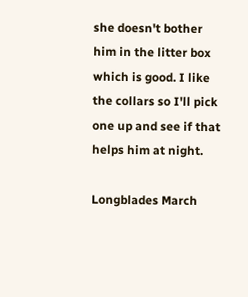she doesn't bother him in the litter box which is good. I like the collars so I'll pick one up and see if that helps him at night.

Longblades March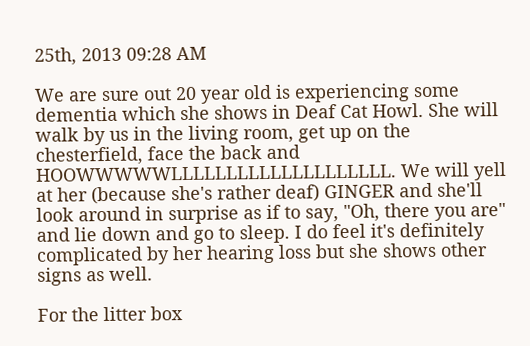25th, 2013 09:28 AM

We are sure out 20 year old is experiencing some dementia which she shows in Deaf Cat Howl. She will walk by us in the living room, get up on the chesterfield, face the back and HOOWWWWWLLLLLLLLLLLLLLLLLLLL. We will yell at her (because she's rather deaf) GINGER and she'll look around in surprise as if to say, "Oh, there you are" and lie down and go to sleep. I do feel it's definitely complicated by her hearing loss but she shows other signs as well.

For the litter box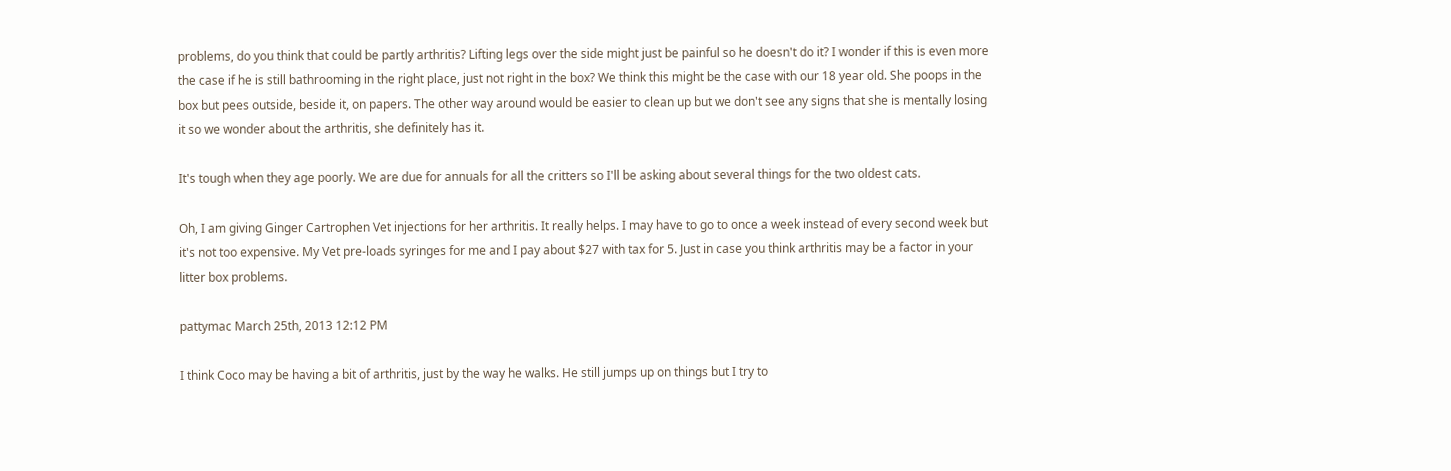problems, do you think that could be partly arthritis? Lifting legs over the side might just be painful so he doesn't do it? I wonder if this is even more the case if he is still bathrooming in the right place, just not right in the box? We think this might be the case with our 18 year old. She poops in the box but pees outside, beside it, on papers. The other way around would be easier to clean up but we don't see any signs that she is mentally losing it so we wonder about the arthritis, she definitely has it.

It's tough when they age poorly. We are due for annuals for all the critters so I'll be asking about several things for the two oldest cats.

Oh, I am giving Ginger Cartrophen Vet injections for her arthritis. It really helps. I may have to go to once a week instead of every second week but it's not too expensive. My Vet pre-loads syringes for me and I pay about $27 with tax for 5. Just in case you think arthritis may be a factor in your litter box problems.

pattymac March 25th, 2013 12:12 PM

I think Coco may be having a bit of arthritis, just by the way he walks. He still jumps up on things but I try to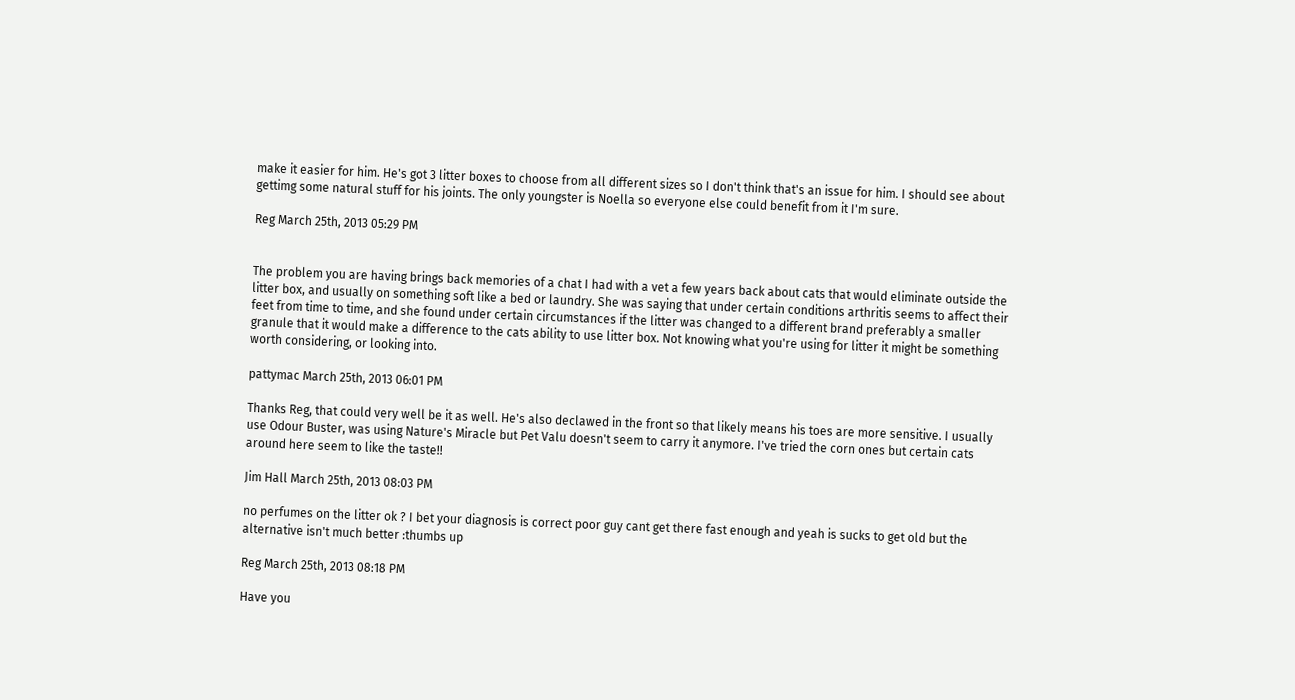make it easier for him. He's got 3 litter boxes to choose from all different sizes so I don't think that's an issue for him. I should see about gettimg some natural stuff for his joints. The only youngster is Noella so everyone else could benefit from it I'm sure.

Reg March 25th, 2013 05:29 PM


The problem you are having brings back memories of a chat I had with a vet a few years back about cats that would eliminate outside the litter box, and usually on something soft like a bed or laundry. She was saying that under certain conditions arthritis seems to affect their feet from time to time, and she found under certain circumstances if the litter was changed to a different brand preferably a smaller granule that it would make a difference to the cats ability to use litter box. Not knowing what you're using for litter it might be something worth considering, or looking into.

pattymac March 25th, 2013 06:01 PM

Thanks Reg, that could very well be it as well. He's also declawed in the front so that likely means his toes are more sensitive. I usually use Odour Buster, was using Nature's Miracle but Pet Valu doesn't seem to carry it anymore. I've tried the corn ones but certain cats around here seem to like the taste!!

Jim Hall March 25th, 2013 08:03 PM

no perfumes on the litter ok ? I bet your diagnosis is correct poor guy cant get there fast enough and yeah is sucks to get old but the alternative isn't much better :thumbs up

Reg March 25th, 2013 08:18 PM

Have you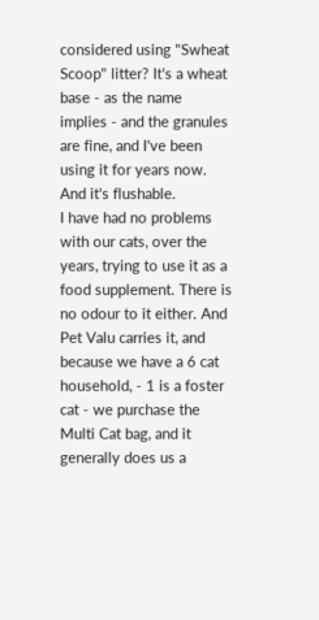considered using "Swheat Scoop" litter? It's a wheat base - as the name implies - and the granules are fine, and I've been using it for years now. And it's flushable.
I have had no problems with our cats, over the years, trying to use it as a food supplement. There is no odour to it either. And Pet Valu carries it, and because we have a 6 cat household, - 1 is a foster cat - we purchase the Multi Cat bag, and it generally does us a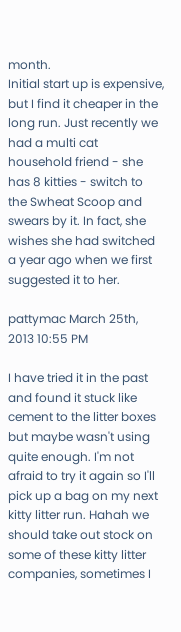month.
Initial start up is expensive, but I find it cheaper in the long run. Just recently we had a multi cat household friend - she has 8 kitties - switch to the Swheat Scoop and swears by it. In fact, she wishes she had switched a year ago when we first suggested it to her.

pattymac March 25th, 2013 10:55 PM

I have tried it in the past and found it stuck like cement to the litter boxes but maybe wasn't using quite enough. I'm not afraid to try it again so I'll pick up a bag on my next kitty litter run. Hahah we should take out stock on some of these kitty litter companies, sometimes I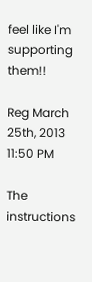feel like I'm supporting them!!

Reg March 25th, 2013 11:50 PM

The instructions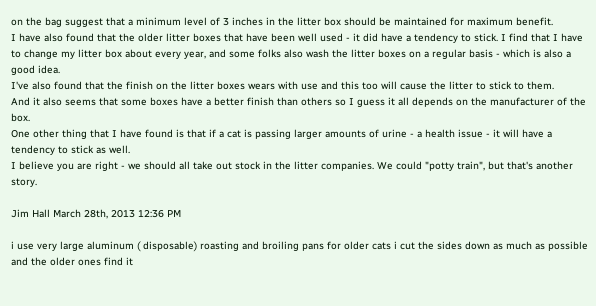on the bag suggest that a minimum level of 3 inches in the litter box should be maintained for maximum benefit.
I have also found that the older litter boxes that have been well used - it did have a tendency to stick. I find that I have to change my litter box about every year, and some folks also wash the litter boxes on a regular basis - which is also a good idea.
I've also found that the finish on the litter boxes wears with use and this too will cause the litter to stick to them.
And it also seems that some boxes have a better finish than others so I guess it all depends on the manufacturer of the box.
One other thing that I have found is that if a cat is passing larger amounts of urine - a health issue - it will have a tendency to stick as well.
I believe you are right - we should all take out stock in the litter companies. We could "potty train", but that's another story.

Jim Hall March 28th, 2013 12:36 PM

i use very large aluminum ( disposable) roasting and broiling pans for older cats i cut the sides down as much as possible and the older ones find it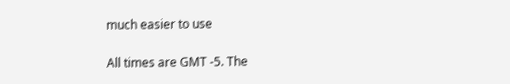much easier to use

All times are GMT -5. The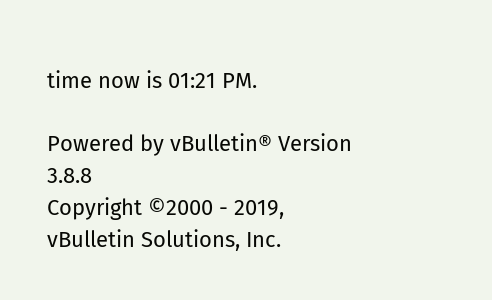time now is 01:21 PM.

Powered by vBulletin® Version 3.8.8
Copyright ©2000 - 2019, vBulletin Solutions, Inc.